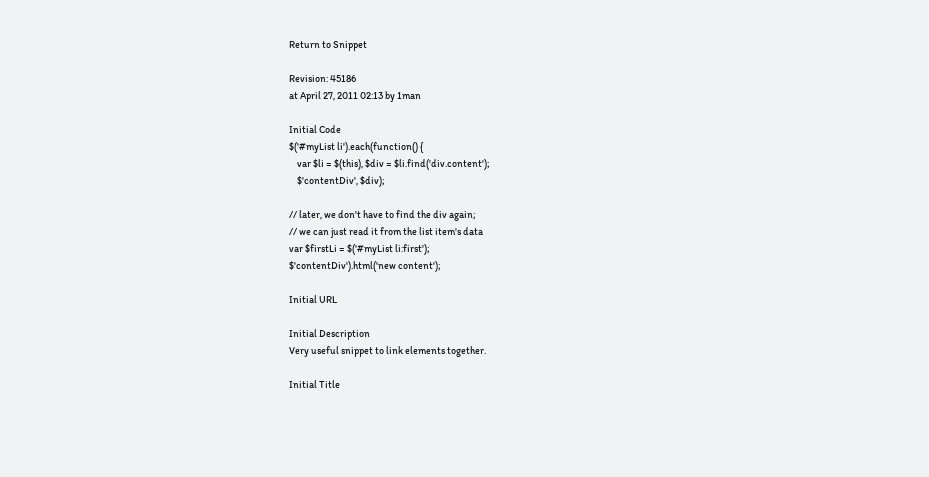Return to Snippet

Revision: 45186
at April 27, 2011 02:13 by 1man

Initial Code
$('#myList li').each(function() {
    var $li = $(this), $div = $li.find('div.content');
    $'contentDiv', $div);

// later, we don't have to find the div again;
// we can just read it from the list item's data
var $firstLi = $('#myList li:first');
$'contentDiv').html('new content');

Initial URL

Initial Description
Very useful snippet to link elements together.

Initial Title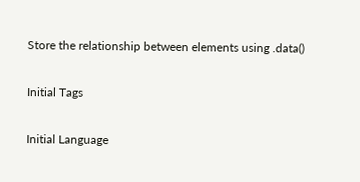Store the relationship between elements using .data()

Initial Tags

Initial Language